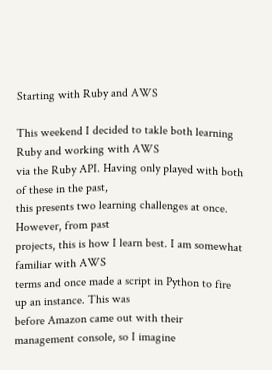Starting with Ruby and AWS

This weekend I decided to takle both learning Ruby and working with AWS
via the Ruby API. Having only played with both of these in the past,
this presents two learning challenges at once. However, from past
projects, this is how I learn best. I am somewhat familiar with AWS
terms and once made a script in Python to fire up an instance. This was
before Amazon came out with their management console, so I imagine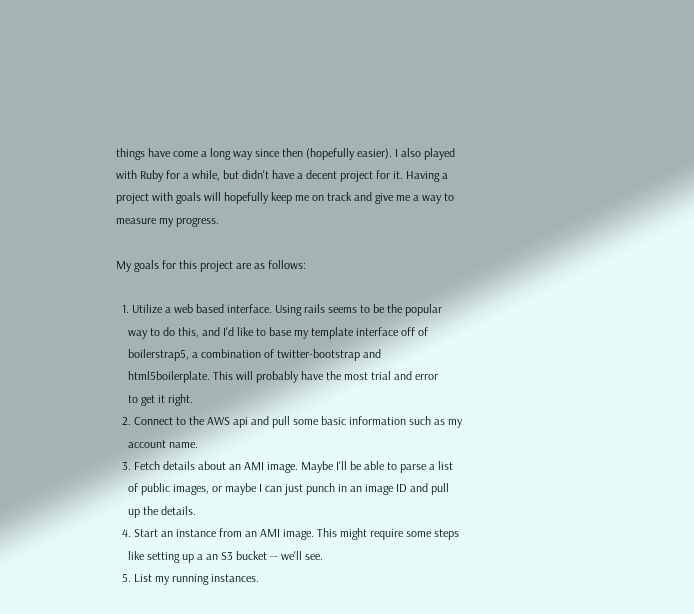things have come a long way since then (hopefully easier). I also played
with Ruby for a while, but didn't have a decent project for it. Having a
project with goals will hopefully keep me on track and give me a way to
measure my progress.

My goals for this project are as follows:

  1. Utilize a web based interface. Using rails seems to be the popular
    way to do this, and I'd like to base my template interface off of
    boilerstrap5, a combination of twitter-bootstrap and
    html5boilerplate. This will probably have the most trial and error
    to get it right.
  2. Connect to the AWS api and pull some basic information such as my
    account name.
  3. Fetch details about an AMI image. Maybe I'll be able to parse a list
    of public images, or maybe I can just punch in an image ID and pull
    up the details.
  4. Start an instance from an AMI image. This might require some steps
    like setting up a an S3 bucket -- we'll see.
  5. List my running instances.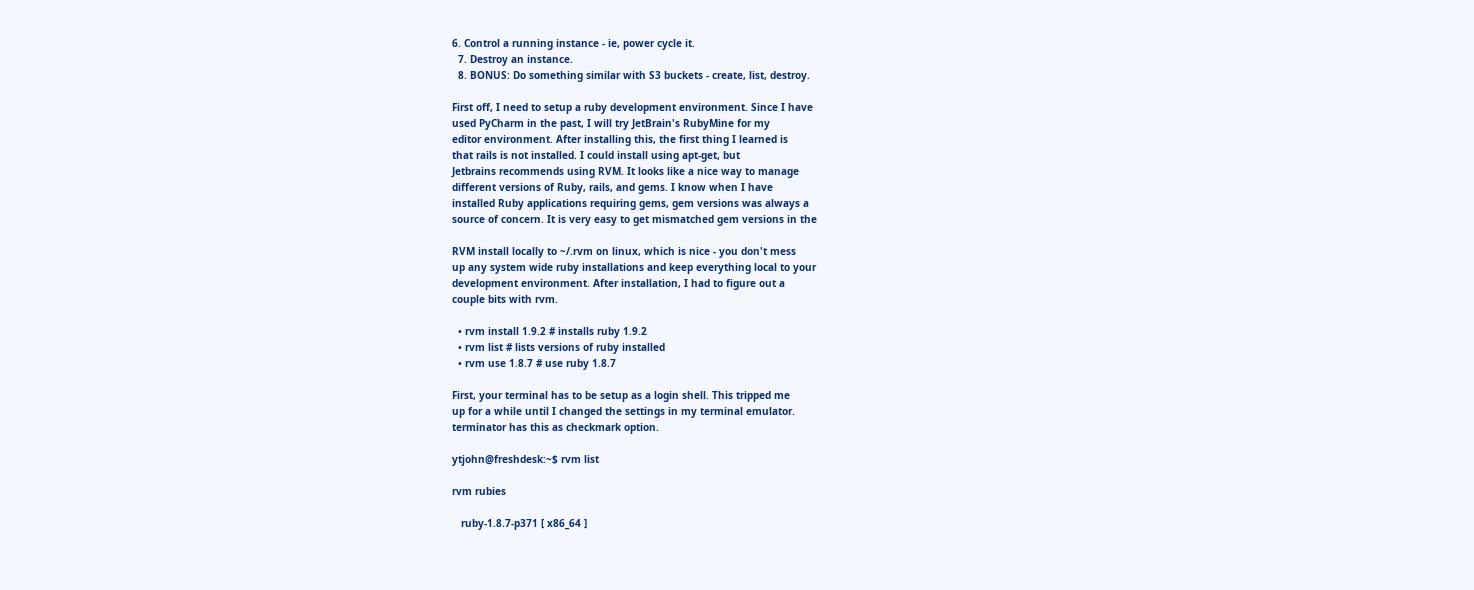6. Control a running instance - ie, power cycle it.
  7. Destroy an instance.
  8. BONUS: Do something similar with S3 buckets - create, list, destroy.

First off, I need to setup a ruby development environment. Since I have
used PyCharm in the past, I will try JetBrain's RubyMine for my
editor environment. After installing this, the first thing I learned is
that rails is not installed. I could install using apt-get, but
Jetbrains recommends using RVM. It looks like a nice way to manage
different versions of Ruby, rails, and gems. I know when I have
installed Ruby applications requiring gems, gem versions was always a
source of concern. It is very easy to get mismatched gem versions in the

RVM install locally to ~/.rvm on linux, which is nice - you don't mess
up any system wide ruby installations and keep everything local to your
development environment. After installation, I had to figure out a
couple bits with rvm.

  • rvm install 1.9.2 # installs ruby 1.9.2
  • rvm list # lists versions of ruby installed
  • rvm use 1.8.7 # use ruby 1.8.7

First, your terminal has to be setup as a login shell. This tripped me
up for a while until I changed the settings in my terminal emulator.
terminator has this as checkmark option.

ytjohn@freshdesk:~$ rvm list

rvm rubies

   ruby-1.8.7-p371 [ x86_64 ]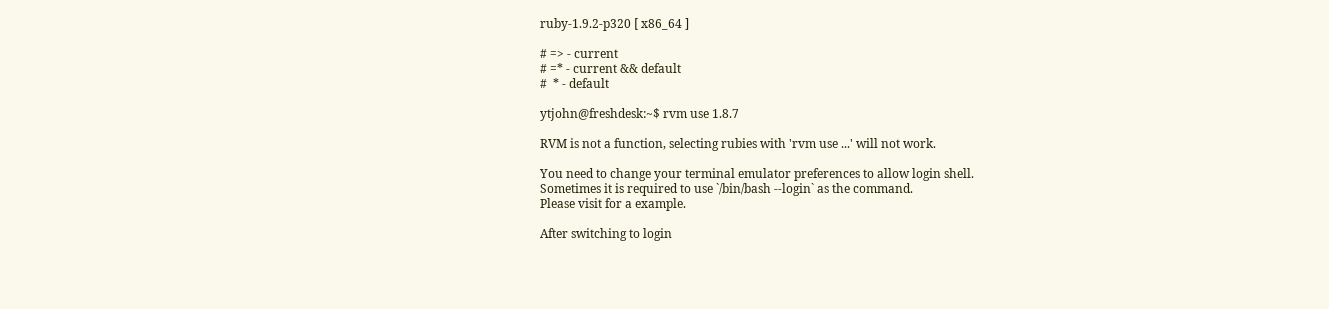ruby-1.9.2-p320 [ x86_64 ]

# => - current
# =* - current && default
#  * - default

ytjohn@freshdesk:~$ rvm use 1.8.7

RVM is not a function, selecting rubies with 'rvm use ...' will not work.

You need to change your terminal emulator preferences to allow login shell.
Sometimes it is required to use `/bin/bash --login` as the command.
Please visit for a example.

After switching to login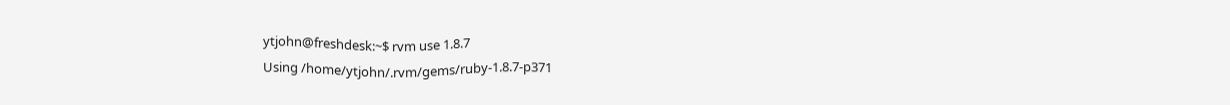ytjohn@freshdesk:~$ rvm use 1.8.7
Using /home/ytjohn/.rvm/gems/ruby-1.8.7-p371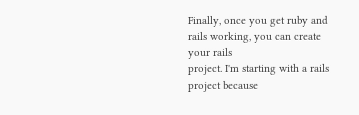Finally, once you get ruby and rails working, you can create your rails
project. I'm starting with a rails project because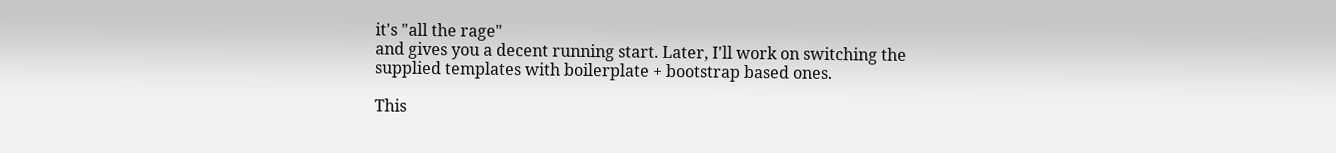it's "all the rage"
and gives you a decent running start. Later, I'll work on switching the
supplied templates with boilerplate + bootstrap based ones.

This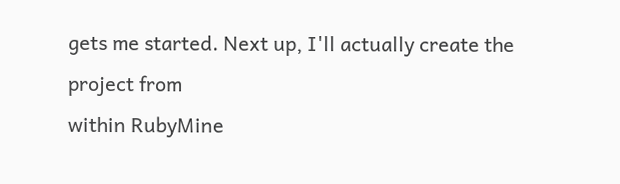gets me started. Next up, I'll actually create the project from
within RubyMine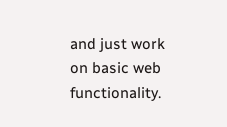and just work on basic web functionality.